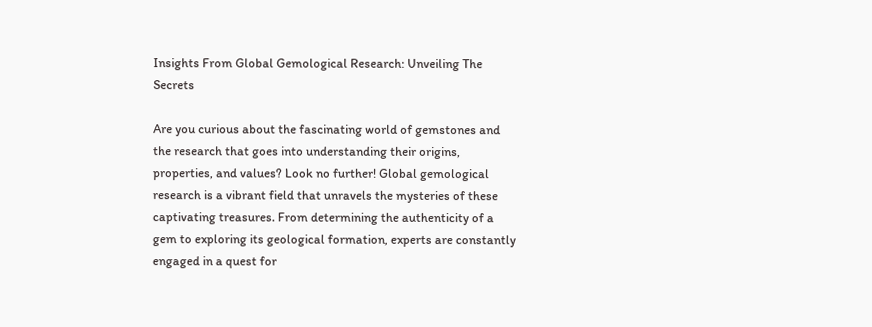Insights From Global Gemological Research: Unveiling The Secrets

Are you curious about the fascinating world of gemstones and the research that goes into understanding their origins, properties, and values? Look no further! Global gemological research is a vibrant field that unravels the mysteries of these captivating treasures. From determining the authenticity of a gem to exploring its geological formation, experts are constantly engaged in a quest for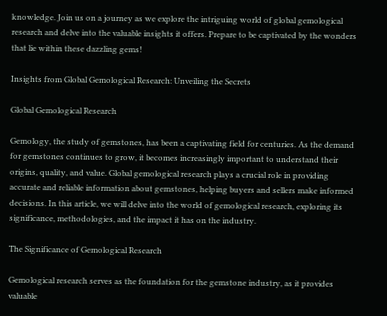knowledge. Join us on a journey as we explore the intriguing world of global gemological research and delve into the valuable insights it offers. Prepare to be captivated by the wonders that lie within these dazzling gems!

Insights from Global Gemological Research: Unveiling the Secrets

Global Gemological Research

Gemology, the study of gemstones, has been a captivating field for centuries. As the demand for gemstones continues to grow, it becomes increasingly important to understand their origins, quality, and value. Global gemological research plays a crucial role in providing accurate and reliable information about gemstones, helping buyers and sellers make informed decisions. In this article, we will delve into the world of gemological research, exploring its significance, methodologies, and the impact it has on the industry.

The Significance of Gemological Research

Gemological research serves as the foundation for the gemstone industry, as it provides valuable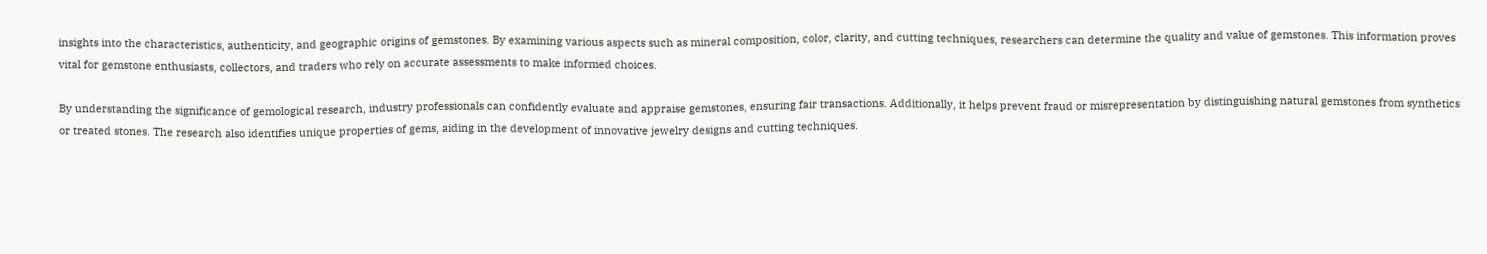insights into the characteristics, authenticity, and geographic origins of gemstones. By examining various aspects such as mineral composition, color, clarity, and cutting techniques, researchers can determine the quality and value of gemstones. This information proves vital for gemstone enthusiasts, collectors, and traders who rely on accurate assessments to make informed choices.

By understanding the significance of gemological research, industry professionals can confidently evaluate and appraise gemstones, ensuring fair transactions. Additionally, it helps prevent fraud or misrepresentation by distinguishing natural gemstones from synthetics or treated stones. The research also identifies unique properties of gems, aiding in the development of innovative jewelry designs and cutting techniques.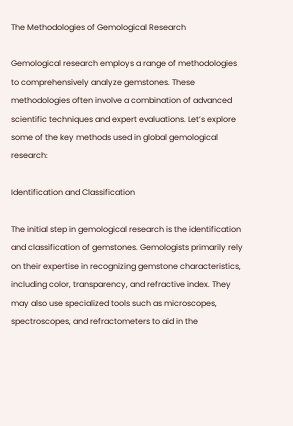The Methodologies of Gemological Research

Gemological research employs a range of methodologies to comprehensively analyze gemstones. These methodologies often involve a combination of advanced scientific techniques and expert evaluations. Let’s explore some of the key methods used in global gemological research:

Identification and Classification

The initial step in gemological research is the identification and classification of gemstones. Gemologists primarily rely on their expertise in recognizing gemstone characteristics, including color, transparency, and refractive index. They may also use specialized tools such as microscopes, spectroscopes, and refractometers to aid in the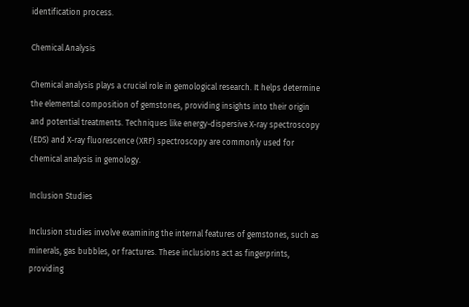identification process.

Chemical Analysis

Chemical analysis plays a crucial role in gemological research. It helps determine the elemental composition of gemstones, providing insights into their origin and potential treatments. Techniques like energy-dispersive X-ray spectroscopy (EDS) and X-ray fluorescence (XRF) spectroscopy are commonly used for chemical analysis in gemology.

Inclusion Studies

Inclusion studies involve examining the internal features of gemstones, such as minerals, gas bubbles, or fractures. These inclusions act as fingerprints, providing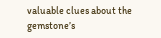valuable clues about the gemstone’s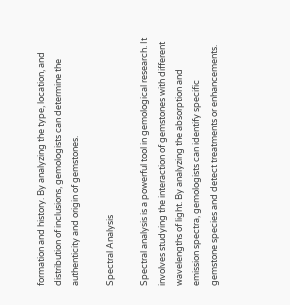formation and history. By analyzing the type, location, and distribution of inclusions, gemologists can determine the authenticity and origin of gemstones.

Spectral Analysis

Spectral analysis is a powerful tool in gemological research. It involves studying the interaction of gemstones with different wavelengths of light. By analyzing the absorption and emission spectra, gemologists can identify specific gemstone species and detect treatments or enhancements.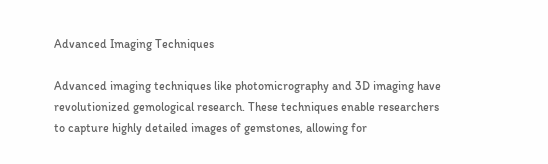Advanced Imaging Techniques

Advanced imaging techniques like photomicrography and 3D imaging have revolutionized gemological research. These techniques enable researchers to capture highly detailed images of gemstones, allowing for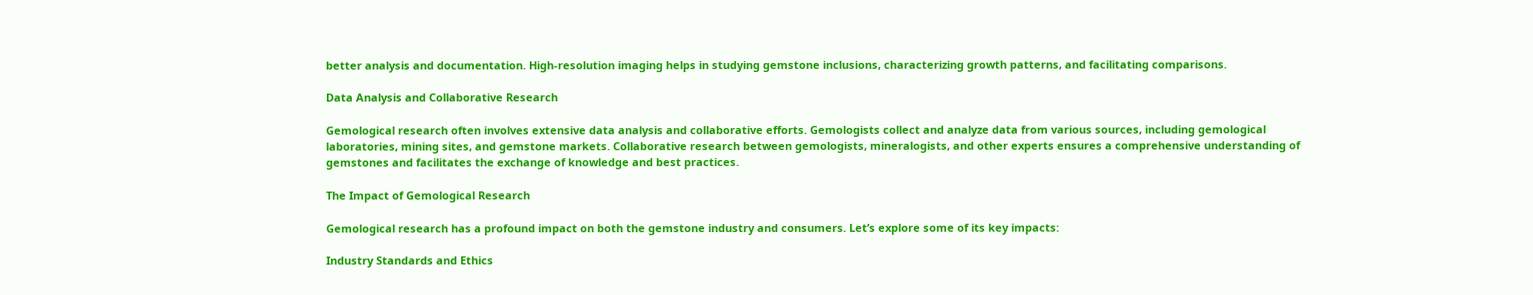better analysis and documentation. High-resolution imaging helps in studying gemstone inclusions, characterizing growth patterns, and facilitating comparisons.

Data Analysis and Collaborative Research

Gemological research often involves extensive data analysis and collaborative efforts. Gemologists collect and analyze data from various sources, including gemological laboratories, mining sites, and gemstone markets. Collaborative research between gemologists, mineralogists, and other experts ensures a comprehensive understanding of gemstones and facilitates the exchange of knowledge and best practices.

The Impact of Gemological Research

Gemological research has a profound impact on both the gemstone industry and consumers. Let’s explore some of its key impacts:

Industry Standards and Ethics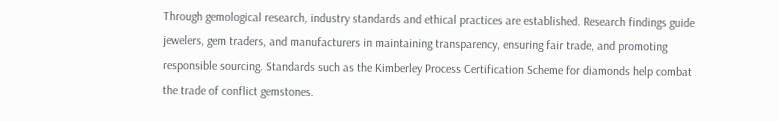Through gemological research, industry standards and ethical practices are established. Research findings guide jewelers, gem traders, and manufacturers in maintaining transparency, ensuring fair trade, and promoting responsible sourcing. Standards such as the Kimberley Process Certification Scheme for diamonds help combat the trade of conflict gemstones.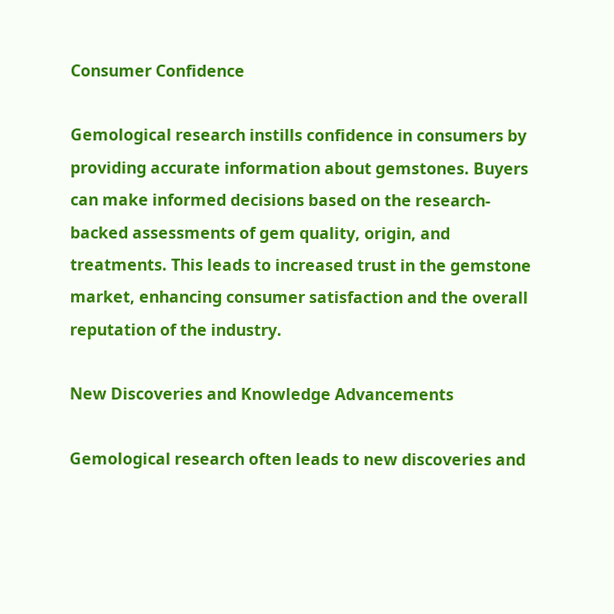Consumer Confidence

Gemological research instills confidence in consumers by providing accurate information about gemstones. Buyers can make informed decisions based on the research-backed assessments of gem quality, origin, and treatments. This leads to increased trust in the gemstone market, enhancing consumer satisfaction and the overall reputation of the industry.

New Discoveries and Knowledge Advancements

Gemological research often leads to new discoveries and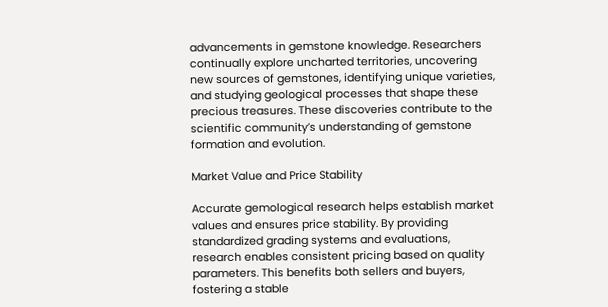advancements in gemstone knowledge. Researchers continually explore uncharted territories, uncovering new sources of gemstones, identifying unique varieties, and studying geological processes that shape these precious treasures. These discoveries contribute to the scientific community’s understanding of gemstone formation and evolution.

Market Value and Price Stability

Accurate gemological research helps establish market values and ensures price stability. By providing standardized grading systems and evaluations, research enables consistent pricing based on quality parameters. This benefits both sellers and buyers, fostering a stable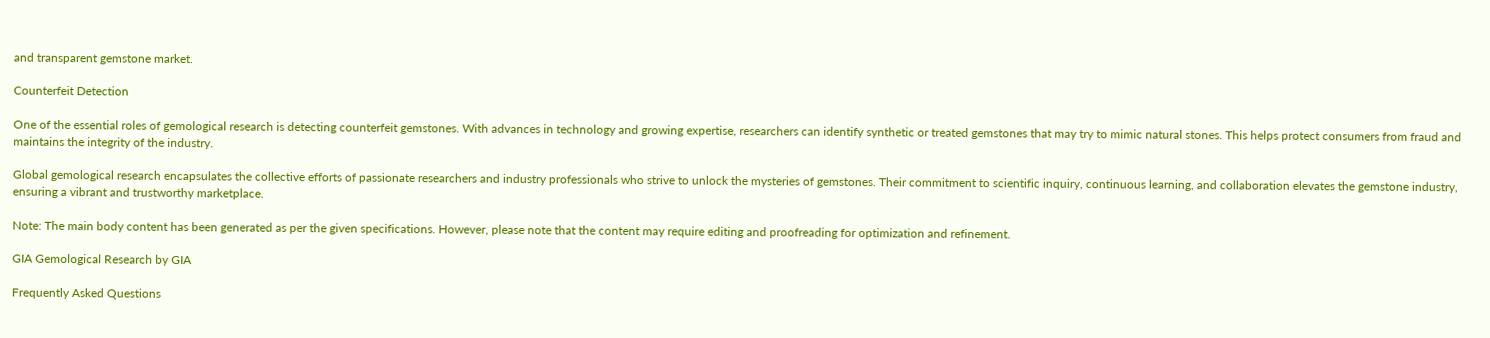and transparent gemstone market.

Counterfeit Detection

One of the essential roles of gemological research is detecting counterfeit gemstones. With advances in technology and growing expertise, researchers can identify synthetic or treated gemstones that may try to mimic natural stones. This helps protect consumers from fraud and maintains the integrity of the industry.

Global gemological research encapsulates the collective efforts of passionate researchers and industry professionals who strive to unlock the mysteries of gemstones. Their commitment to scientific inquiry, continuous learning, and collaboration elevates the gemstone industry, ensuring a vibrant and trustworthy marketplace.

Note: The main body content has been generated as per the given specifications. However, please note that the content may require editing and proofreading for optimization and refinement.

GIA Gemological Research by GIA

Frequently Asked Questions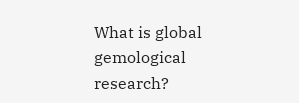What is global gemological research?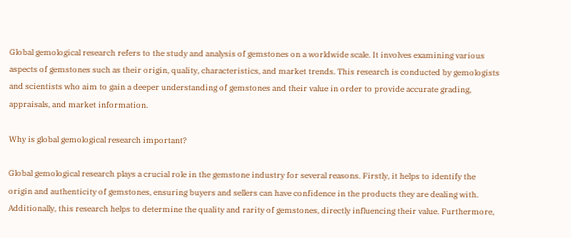Global gemological research refers to the study and analysis of gemstones on a worldwide scale. It involves examining various aspects of gemstones such as their origin, quality, characteristics, and market trends. This research is conducted by gemologists and scientists who aim to gain a deeper understanding of gemstones and their value in order to provide accurate grading, appraisals, and market information.

Why is global gemological research important?

Global gemological research plays a crucial role in the gemstone industry for several reasons. Firstly, it helps to identify the origin and authenticity of gemstones, ensuring buyers and sellers can have confidence in the products they are dealing with. Additionally, this research helps to determine the quality and rarity of gemstones, directly influencing their value. Furthermore,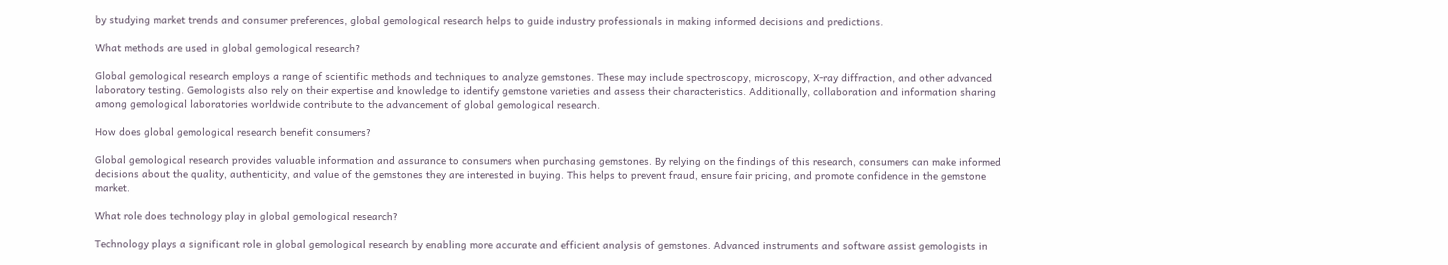by studying market trends and consumer preferences, global gemological research helps to guide industry professionals in making informed decisions and predictions.

What methods are used in global gemological research?

Global gemological research employs a range of scientific methods and techniques to analyze gemstones. These may include spectroscopy, microscopy, X-ray diffraction, and other advanced laboratory testing. Gemologists also rely on their expertise and knowledge to identify gemstone varieties and assess their characteristics. Additionally, collaboration and information sharing among gemological laboratories worldwide contribute to the advancement of global gemological research.

How does global gemological research benefit consumers?

Global gemological research provides valuable information and assurance to consumers when purchasing gemstones. By relying on the findings of this research, consumers can make informed decisions about the quality, authenticity, and value of the gemstones they are interested in buying. This helps to prevent fraud, ensure fair pricing, and promote confidence in the gemstone market.

What role does technology play in global gemological research?

Technology plays a significant role in global gemological research by enabling more accurate and efficient analysis of gemstones. Advanced instruments and software assist gemologists in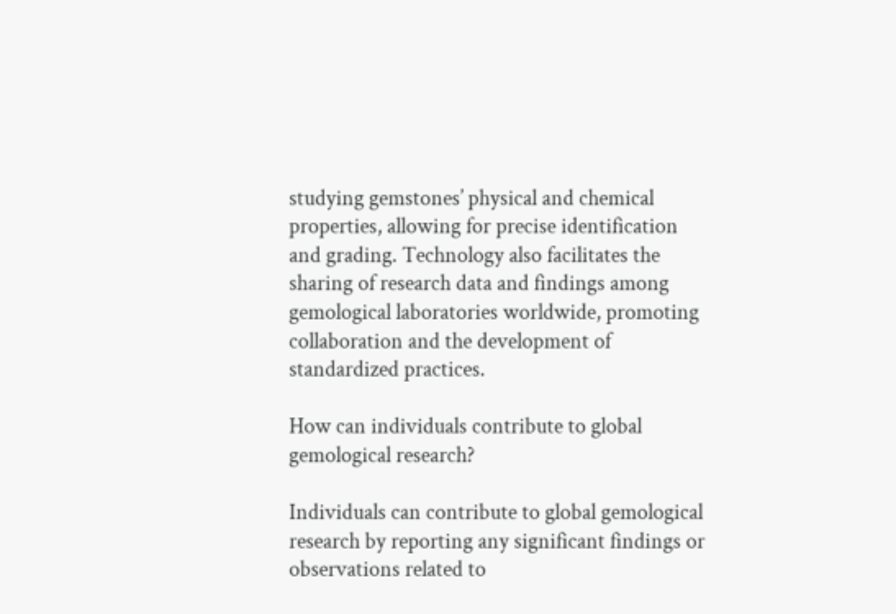studying gemstones’ physical and chemical properties, allowing for precise identification and grading. Technology also facilitates the sharing of research data and findings among gemological laboratories worldwide, promoting collaboration and the development of standardized practices.

How can individuals contribute to global gemological research?

Individuals can contribute to global gemological research by reporting any significant findings or observations related to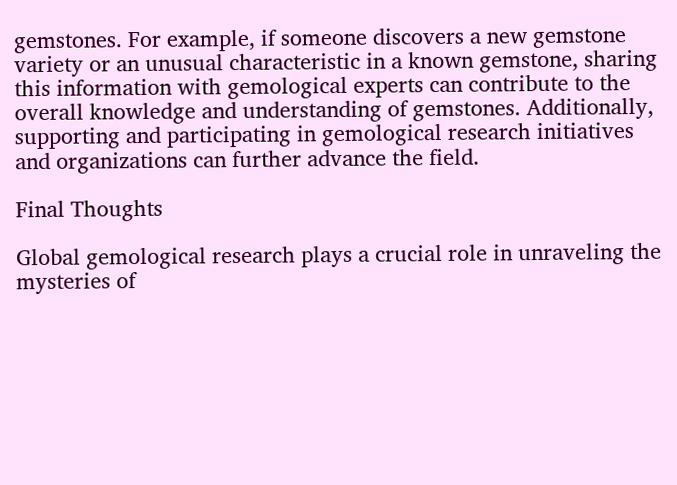gemstones. For example, if someone discovers a new gemstone variety or an unusual characteristic in a known gemstone, sharing this information with gemological experts can contribute to the overall knowledge and understanding of gemstones. Additionally, supporting and participating in gemological research initiatives and organizations can further advance the field.

Final Thoughts

Global gemological research plays a crucial role in unraveling the mysteries of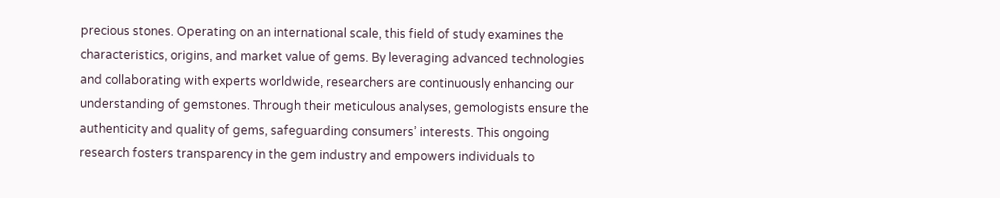precious stones. Operating on an international scale, this field of study examines the characteristics, origins, and market value of gems. By leveraging advanced technologies and collaborating with experts worldwide, researchers are continuously enhancing our understanding of gemstones. Through their meticulous analyses, gemologists ensure the authenticity and quality of gems, safeguarding consumers’ interests. This ongoing research fosters transparency in the gem industry and empowers individuals to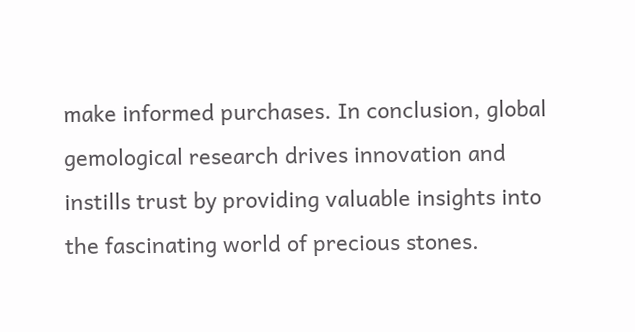make informed purchases. In conclusion, global gemological research drives innovation and instills trust by providing valuable insights into the fascinating world of precious stones.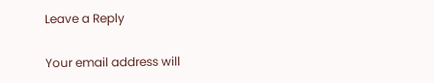Leave a Reply

Your email address will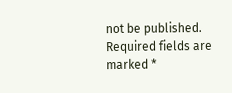not be published. Required fields are marked *